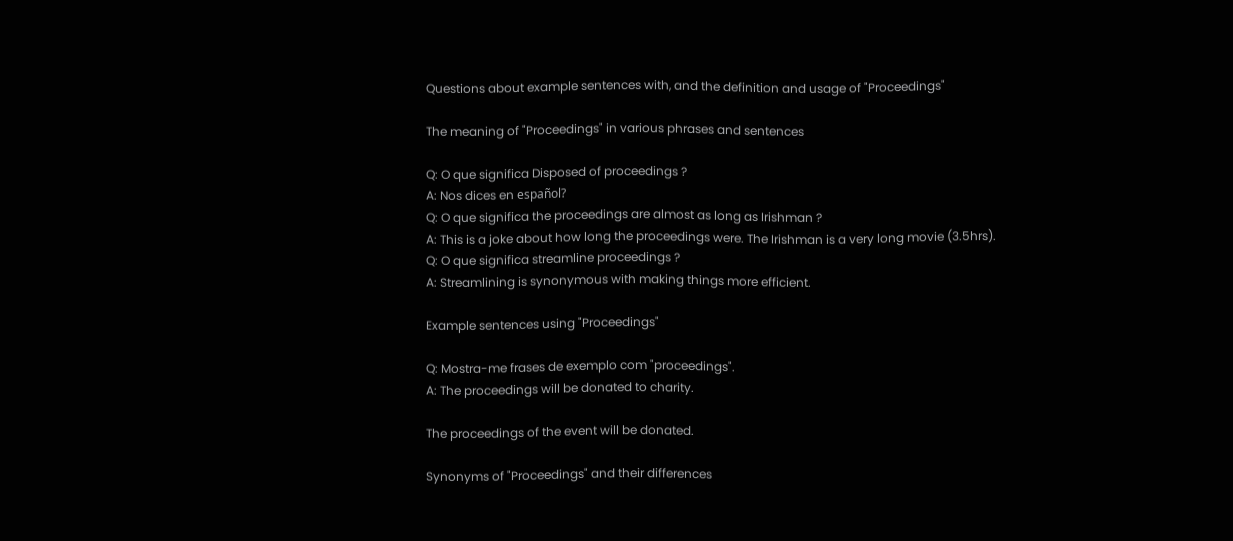Questions about example sentences with, and the definition and usage of "Proceedings"

The meaning of "Proceedings" in various phrases and sentences

Q: O que significa Disposed of proceedings ?
A: Nos dices en español?
Q: O que significa the proceedings are almost as long as Irishman ?
A: This is a joke about how long the proceedings were. The Irishman is a very long movie (3.5hrs).
Q: O que significa streamline proceedings ?
A: Streamlining is synonymous with making things more efficient.

Example sentences using "Proceedings"

Q: Mostra-me frases de exemplo com "proceedings".
A: The proceedings will be donated to charity.

The proceedings of the event will be donated.

Synonyms of "Proceedings" and their differences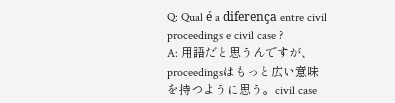Q: Qual é a diferença entre civil proceedings e civil case ?
A: 用語だと思うんですが、proceedingsはもっと広い意味を持つように思う。civil case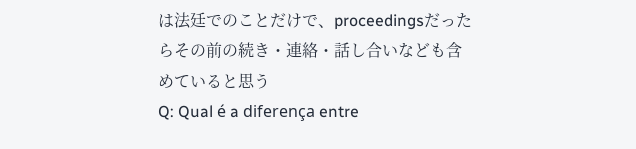は法廷でのことだけで、proceedingsだったらその前の続き・連絡・話し合いなども含めていると思う
Q: Qual é a diferença entre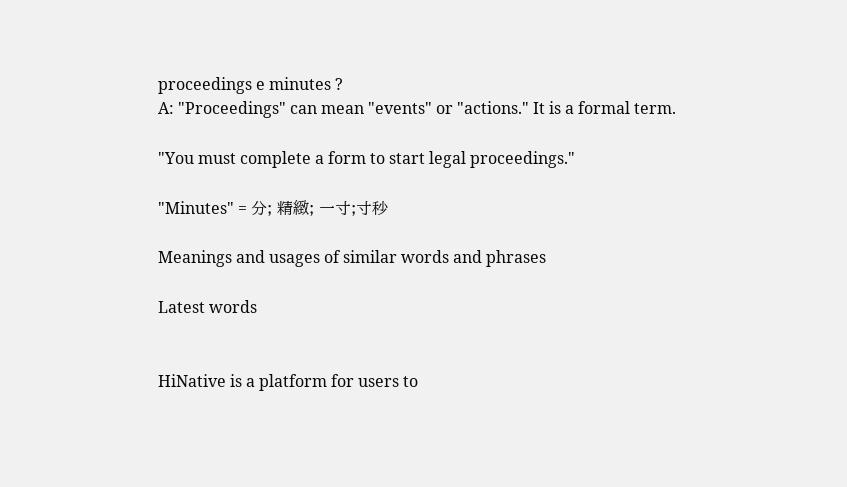proceedings e minutes ?
A: "Proceedings" can mean "events" or "actions." It is a formal term.

"You must complete a form to start legal proceedings."

"Minutes" = 分; 精緻; 一寸;寸秒

Meanings and usages of similar words and phrases

Latest words


HiNative is a platform for users to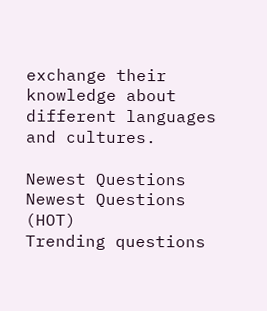exchange their knowledge about different languages and cultures.

Newest Questions
Newest Questions (HOT)
Trending questions